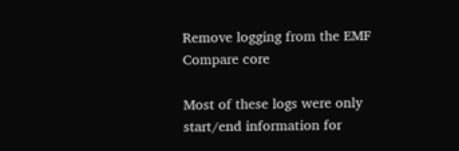Remove logging from the EMF Compare core

Most of these logs were only start/end information for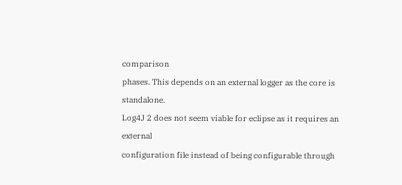comparison
phases. This depends on an external logger as the core is standalone.
Log4J 2 does not seem viable for eclipse as it requires an external
configuration file instead of being configurable through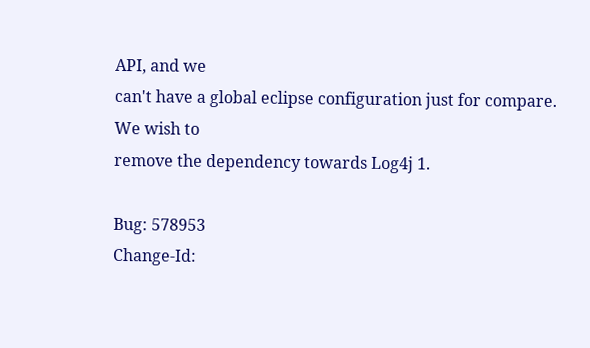API, and we
can't have a global eclipse configuration just for compare. We wish to
remove the dependency towards Log4j 1.

Bug: 578953
Change-Id: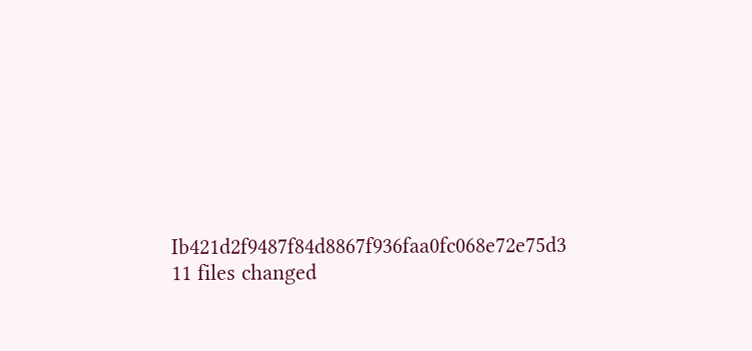Ib421d2f9487f84d8867f936faa0fc068e72e75d3
11 files changed